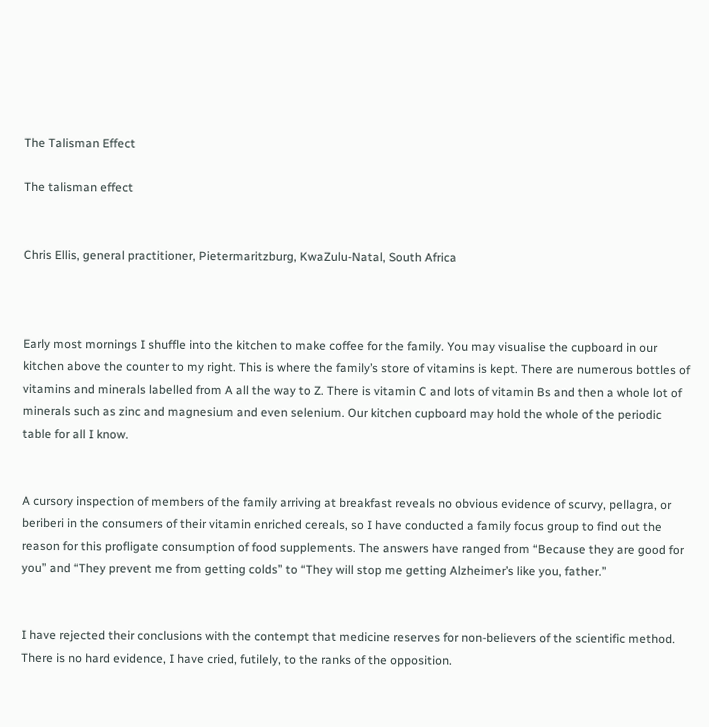The Talisman Effect

The talisman effect


Chris Ellis, general practitioner, Pietermaritzburg, KwaZulu-Natal, South Africa



Early most mornings I shuffle into the kitchen to make coffee for the family. You may visualise the cupboard in our kitchen above the counter to my right. This is where the family’s store of vitamins is kept. There are numerous bottles of vitamins and minerals labelled from A all the way to Z. There is vitamin C and lots of vitamin Bs and then a whole lot of minerals such as zinc and magnesium and even selenium. Our kitchen cupboard may hold the whole of the periodic table for all I know.


A cursory inspection of members of the family arriving at breakfast reveals no obvious evidence of scurvy, pellagra, or beriberi in the consumers of their vitamin enriched cereals, so I have conducted a family focus group to find out the reason for this profligate consumption of food supplements. The answers have ranged from “Because they are good for you” and “They prevent me from getting colds” to “They will stop me getting Alzheimer’s like you, father.”


I have rejected their conclusions with the contempt that medicine reserves for non-believers of the scientific method. There is no hard evidence, I have cried, futilely, to the ranks of the opposition.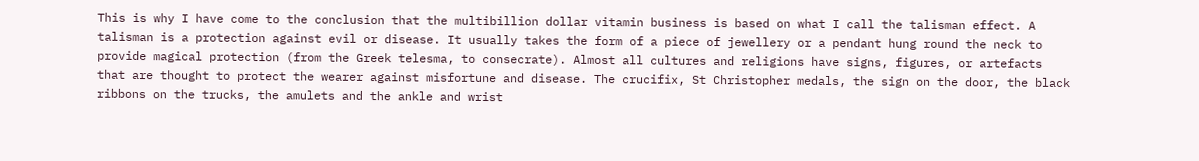This is why I have come to the conclusion that the multibillion dollar vitamin business is based on what I call the talisman effect. A talisman is a protection against evil or disease. It usually takes the form of a piece of jewellery or a pendant hung round the neck to provide magical protection (from the Greek telesma, to consecrate). Almost all cultures and religions have signs, figures, or artefacts that are thought to protect the wearer against misfortune and disease. The crucifix, St Christopher medals, the sign on the door, the black ribbons on the trucks, the amulets and the ankle and wrist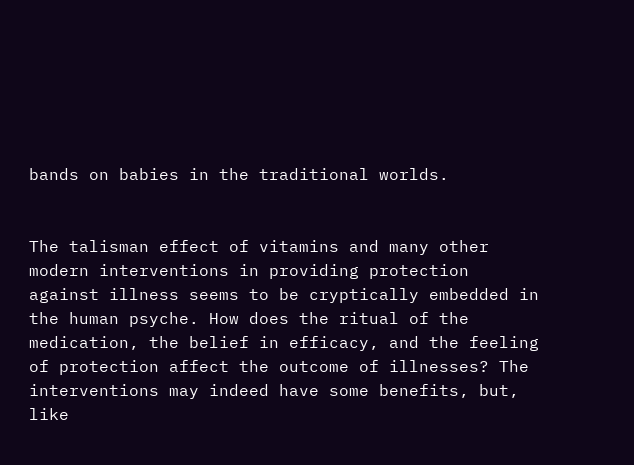bands on babies in the traditional worlds.


The talisman effect of vitamins and many other modern interventions in providing protection against illness seems to be cryptically embedded in the human psyche. How does the ritual of the medication, the belief in efficacy, and the feeling of protection affect the outcome of illnesses? The interventions may indeed have some benefits, but, like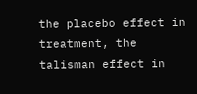the placebo effect in treatment, the talisman effect in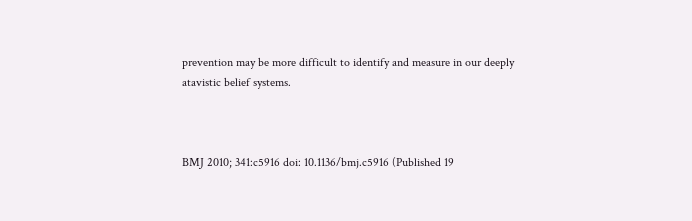prevention may be more difficult to identify and measure in our deeply atavistic belief systems.



BMJ 2010; 341:c5916 doi: 10.1136/bmj.c5916 (Published 19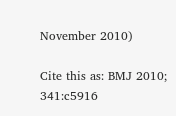November 2010)

Cite this as: BMJ 2010; 341:c5916